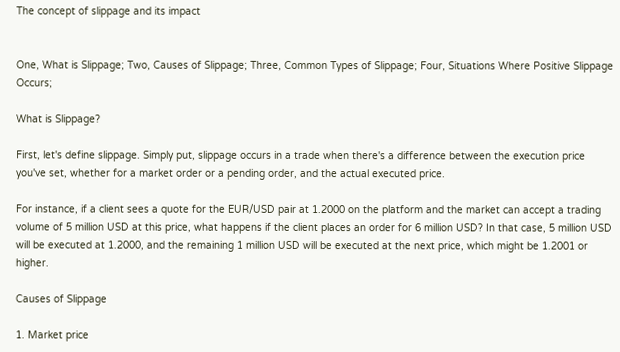The concept of slippage and its impact


One, What is Slippage; Two, Causes of Slippage; Three, Common Types of Slippage; Four, Situations Where Positive Slippage Occurs;

What is Slippage?

First, let's define slippage. Simply put, slippage occurs in a trade when there's a difference between the execution price you've set, whether for a market order or a pending order, and the actual executed price.

For instance, if a client sees a quote for the EUR/USD pair at 1.2000 on the platform and the market can accept a trading volume of 5 million USD at this price, what happens if the client places an order for 6 million USD? In that case, 5 million USD will be executed at 1.2000, and the remaining 1 million USD will be executed at the next price, which might be 1.2001 or higher.

Causes of Slippage

1. Market price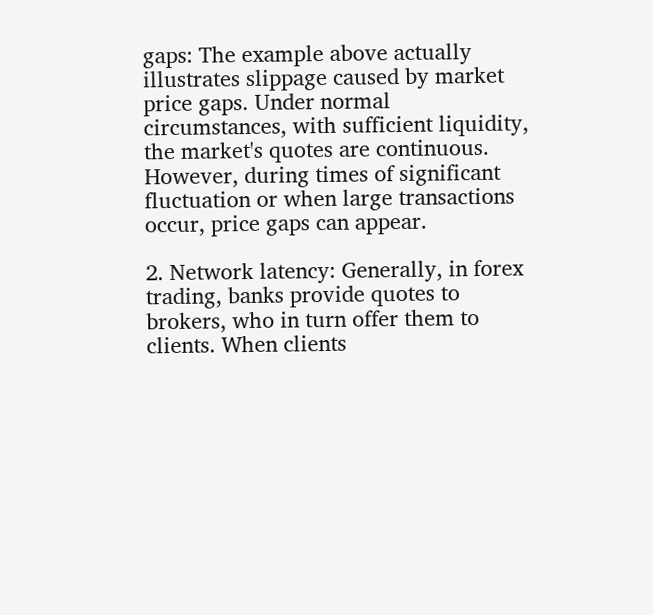gaps: The example above actually illustrates slippage caused by market price gaps. Under normal circumstances, with sufficient liquidity, the market's quotes are continuous. However, during times of significant fluctuation or when large transactions occur, price gaps can appear.

2. Network latency: Generally, in forex trading, banks provide quotes to brokers, who in turn offer them to clients. When clients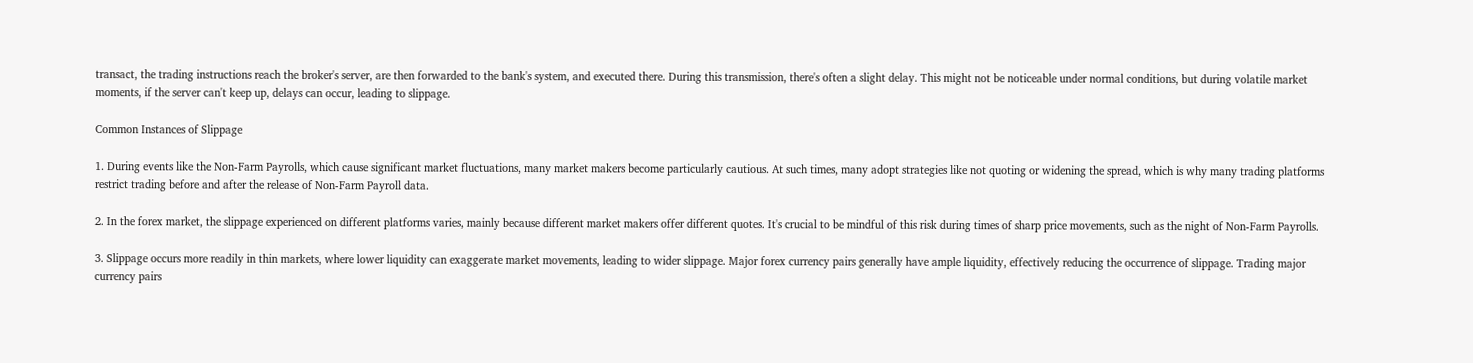transact, the trading instructions reach the broker's server, are then forwarded to the bank's system, and executed there. During this transmission, there's often a slight delay. This might not be noticeable under normal conditions, but during volatile market moments, if the server can't keep up, delays can occur, leading to slippage.

Common Instances of Slippage

1. During events like the Non-Farm Payrolls, which cause significant market fluctuations, many market makers become particularly cautious. At such times, many adopt strategies like not quoting or widening the spread, which is why many trading platforms restrict trading before and after the release of Non-Farm Payroll data.

2. In the forex market, the slippage experienced on different platforms varies, mainly because different market makers offer different quotes. It's crucial to be mindful of this risk during times of sharp price movements, such as the night of Non-Farm Payrolls.

3. Slippage occurs more readily in thin markets, where lower liquidity can exaggerate market movements, leading to wider slippage. Major forex currency pairs generally have ample liquidity, effectively reducing the occurrence of slippage. Trading major currency pairs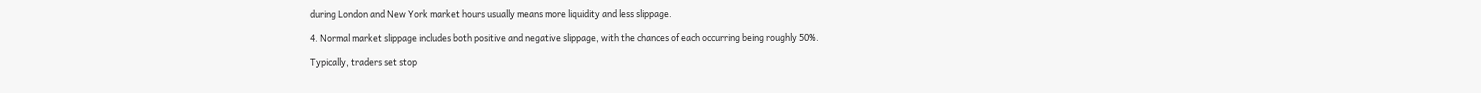during London and New York market hours usually means more liquidity and less slippage.

4. Normal market slippage includes both positive and negative slippage, with the chances of each occurring being roughly 50%.

Typically, traders set stop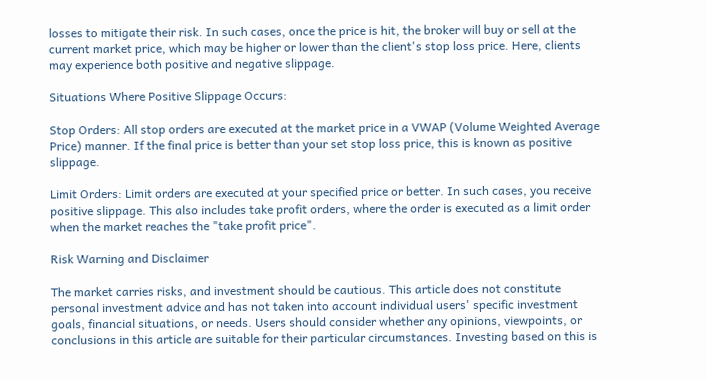losses to mitigate their risk. In such cases, once the price is hit, the broker will buy or sell at the current market price, which may be higher or lower than the client's stop loss price. Here, clients may experience both positive and negative slippage.

Situations Where Positive Slippage Occurs:

Stop Orders: All stop orders are executed at the market price in a VWAP (Volume Weighted Average Price) manner. If the final price is better than your set stop loss price, this is known as positive slippage.

Limit Orders: Limit orders are executed at your specified price or better. In such cases, you receive positive slippage. This also includes take profit orders, where the order is executed as a limit order when the market reaches the "take profit price".

Risk Warning and Disclaimer

The market carries risks, and investment should be cautious. This article does not constitute personal investment advice and has not taken into account individual users' specific investment goals, financial situations, or needs. Users should consider whether any opinions, viewpoints, or conclusions in this article are suitable for their particular circumstances. Investing based on this is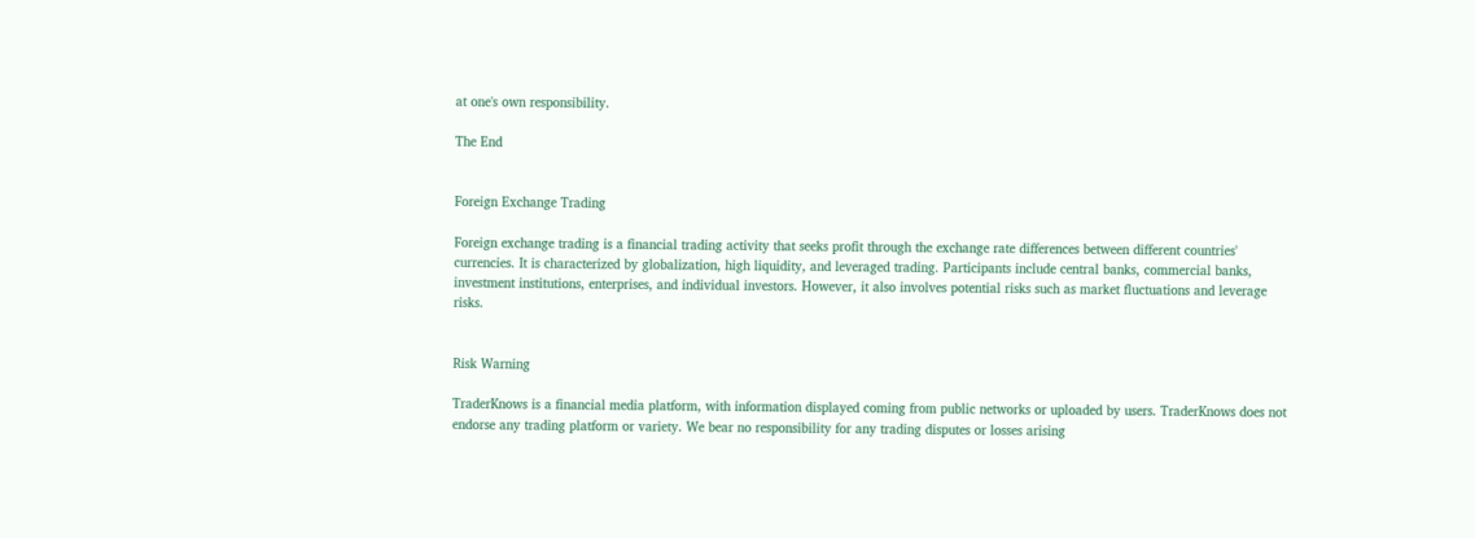at one's own responsibility.

The End


Foreign Exchange Trading

Foreign exchange trading is a financial trading activity that seeks profit through the exchange rate differences between different countries' currencies. It is characterized by globalization, high liquidity, and leveraged trading. Participants include central banks, commercial banks, investment institutions, enterprises, and individual investors. However, it also involves potential risks such as market fluctuations and leverage risks.


Risk Warning

TraderKnows is a financial media platform, with information displayed coming from public networks or uploaded by users. TraderKnows does not endorse any trading platform or variety. We bear no responsibility for any trading disputes or losses arising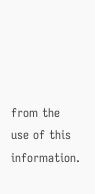from the use of this information.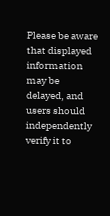Please be aware that displayed information may be delayed, and users should independently verify it to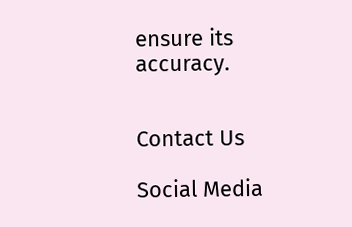ensure its accuracy.


Contact Us

Social Media